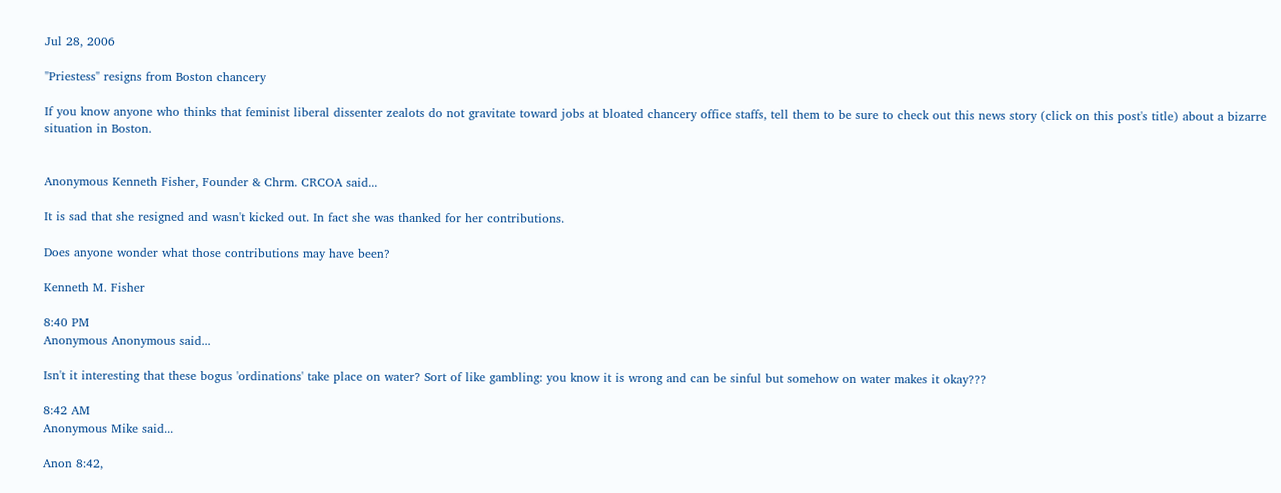Jul 28, 2006

"Priestess" resigns from Boston chancery

If you know anyone who thinks that feminist liberal dissenter zealots do not gravitate toward jobs at bloated chancery office staffs, tell them to be sure to check out this news story (click on this post's title) about a bizarre situation in Boston.


Anonymous Kenneth Fisher, Founder & Chrm. CRCOA said...

It is sad that she resigned and wasn't kicked out. In fact she was thanked for her contributions.

Does anyone wonder what those contributions may have been?

Kenneth M. Fisher

8:40 PM
Anonymous Anonymous said...

Isn't it interesting that these bogus 'ordinations' take place on water? Sort of like gambling: you know it is wrong and can be sinful but somehow on water makes it okay???

8:42 AM
Anonymous Mike said...

Anon 8:42,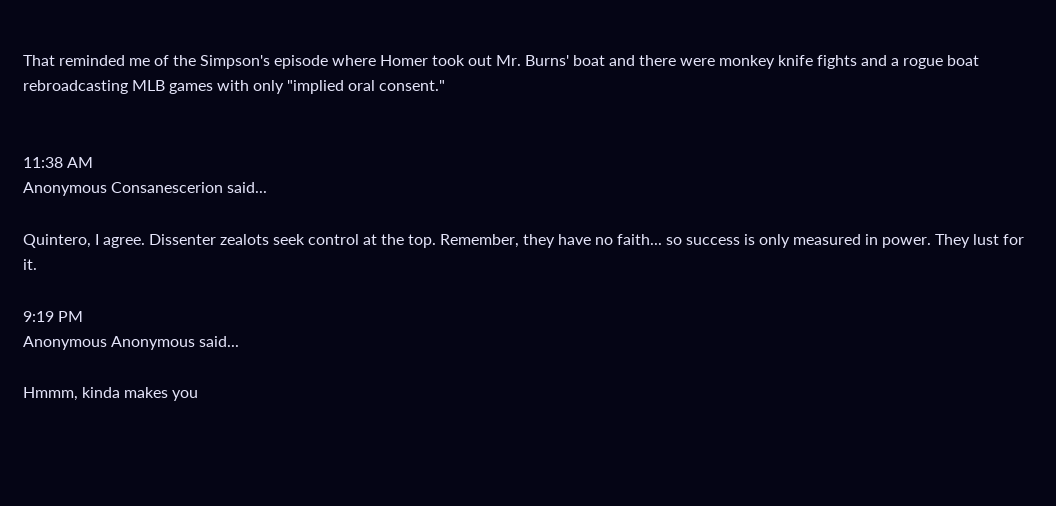That reminded me of the Simpson's episode where Homer took out Mr. Burns' boat and there were monkey knife fights and a rogue boat rebroadcasting MLB games with only "implied oral consent."


11:38 AM
Anonymous Consanescerion said...

Quintero, I agree. Dissenter zealots seek control at the top. Remember, they have no faith... so success is only measured in power. They lust for it.

9:19 PM
Anonymous Anonymous said...

Hmmm, kinda makes you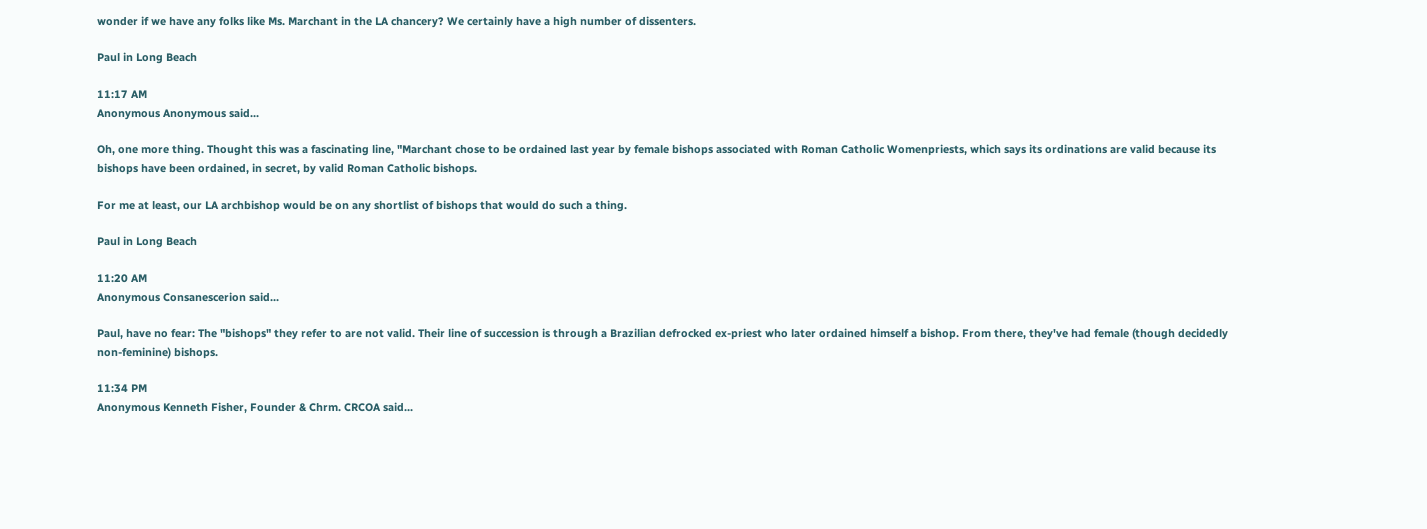wonder if we have any folks like Ms. Marchant in the LA chancery? We certainly have a high number of dissenters.

Paul in Long Beach

11:17 AM
Anonymous Anonymous said...

Oh, one more thing. Thought this was a fascinating line, "Marchant chose to be ordained last year by female bishops associated with Roman Catholic Womenpriests, which says its ordinations are valid because its bishops have been ordained, in secret, by valid Roman Catholic bishops.

For me at least, our LA archbishop would be on any shortlist of bishops that would do such a thing.

Paul in Long Beach

11:20 AM
Anonymous Consanescerion said...

Paul, have no fear: The "bishops" they refer to are not valid. Their line of succession is through a Brazilian defrocked ex-priest who later ordained himself a bishop. From there, they've had female (though decidedly non-feminine) bishops.

11:34 PM
Anonymous Kenneth Fisher, Founder & Chrm. CRCOA said...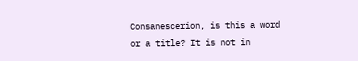Consanescerion, is this a word or a title? It is not in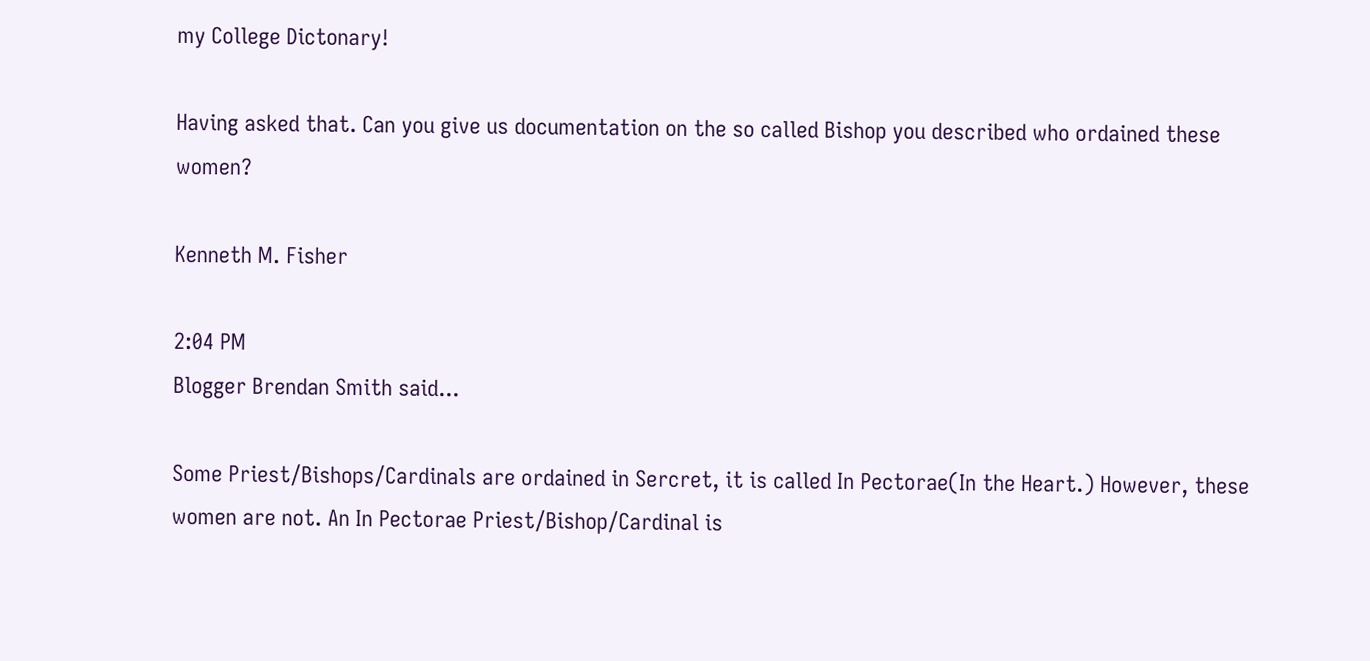my College Dictonary!

Having asked that. Can you give us documentation on the so called Bishop you described who ordained these women?

Kenneth M. Fisher

2:04 PM
Blogger Brendan Smith said...

Some Priest/Bishops/Cardinals are ordained in Sercret, it is called In Pectorae(In the Heart.) However, these women are not. An In Pectorae Priest/Bishop/Cardinal is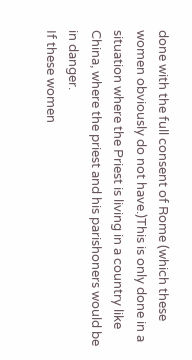done with the full consent of Rome (which these women obviously do not have.)This is only done in a situation where the Priest is living in a country like China, where the priest and his parishoners would be in danger.
If these women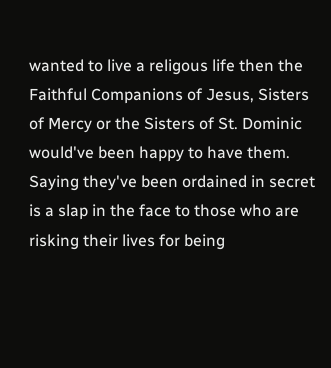wanted to live a religous life then the Faithful Companions of Jesus, Sisters of Mercy or the Sisters of St. Dominic would've been happy to have them. Saying they've been ordained in secret is a slap in the face to those who are risking their lives for being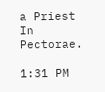a Priest In Pectorae.

1:31 PM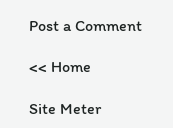Post a Comment

<< Home

Site Meter